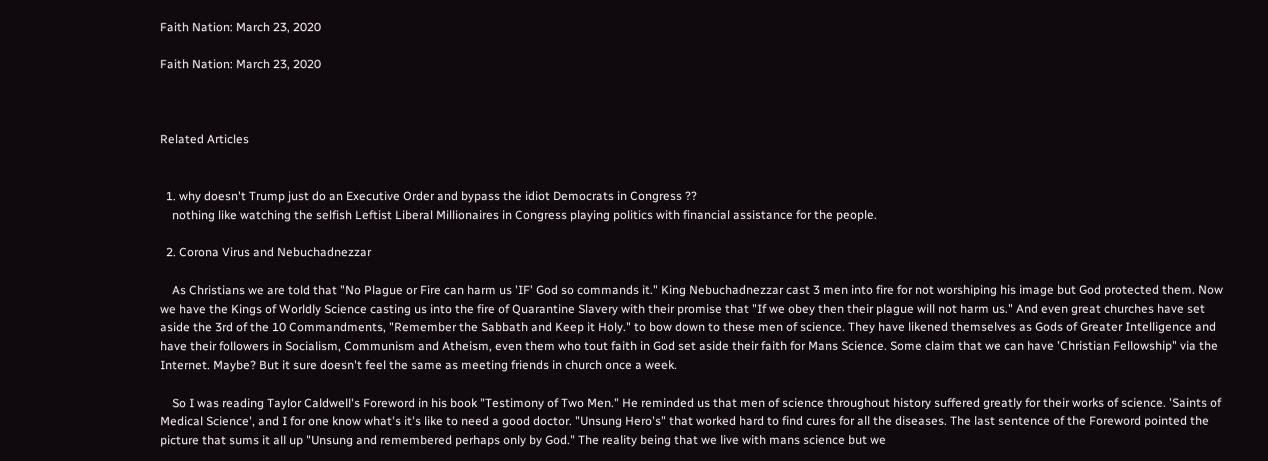Faith Nation: March 23, 2020

Faith Nation: March 23, 2020



Related Articles


  1. why doesn't Trump just do an Executive Order and bypass the idiot Democrats in Congress ??
    nothing like watching the selfish Leftist Liberal Millionaires in Congress playing politics with financial assistance for the people.

  2. Corona Virus and Nebuchadnezzar

    As Christians we are told that "No Plague or Fire can harm us 'IF' God so commands it." King Nebuchadnezzar cast 3 men into fire for not worshiping his image but God protected them. Now we have the Kings of Worldly Science casting us into the fire of Quarantine Slavery with their promise that "If we obey then their plague will not harm us." And even great churches have set aside the 3rd of the 10 Commandments, "Remember the Sabbath and Keep it Holy." to bow down to these men of science. They have likened themselves as Gods of Greater Intelligence and have their followers in Socialism, Communism and Atheism, even them who tout faith in God set aside their faith for Mans Science. Some claim that we can have 'Christian Fellowship" via the Internet. Maybe? But it sure doesn't feel the same as meeting friends in church once a week.

    So I was reading Taylor Caldwell's Foreword in his book "Testimony of Two Men." He reminded us that men of science throughout history suffered greatly for their works of science. 'Saints of Medical Science', and I for one know what's it's like to need a good doctor. "Unsung Hero's" that worked hard to find cures for all the diseases. The last sentence of the Foreword pointed the picture that sums it all up "Unsung and remembered perhaps only by God." The reality being that we live with mans science but we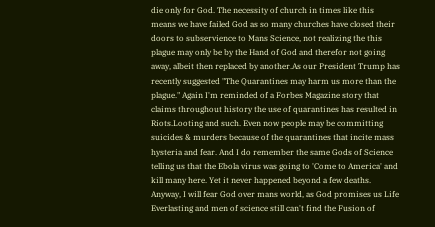die only for God. The necessity of church in times like this means we have failed God as so many churches have closed their doors to subservience to Mans Science, not realizing the this plague may only be by the Hand of God and therefor not going away, albeit then replaced by another.As our President Trump has recently suggested "The Quarantines may harm us more than the plague." Again I'm reminded of a Forbes Magazine story that claims throughout history the use of quarantines has resulted in Riots.Looting and such. Even now people may be committing suicides & murders because of the quarantines that incite mass hysteria and fear. And I do remember the same Gods of Science telling us that the Ebola virus was going to 'Come to America' and kill many here. Yet it never happened beyond a few deaths. Anyway, I will fear God over mans world, as God promises us Life Everlasting and men of science still can't find the Fusion of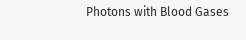Photons with Blood Gases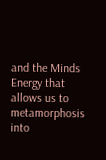and the Minds Energy that allows us to metamorphosis into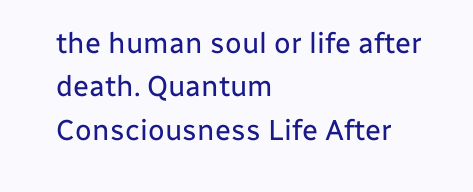the human soul or life after death. Quantum Consciousness Life After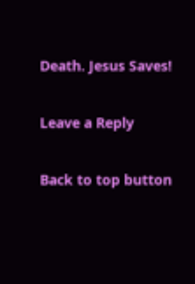Death. Jesus Saves!

Leave a Reply

Back to top button